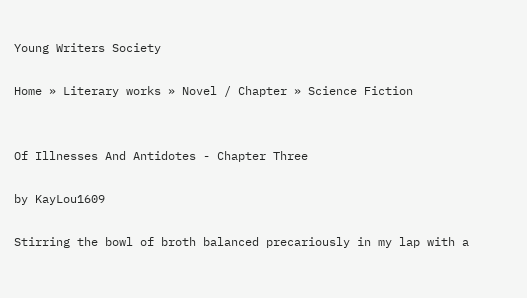Young Writers Society

Home » Literary works » Novel / Chapter » Science Fiction


Of Illnesses And Antidotes - Chapter Three

by KayLou1609

Stirring the bowl of broth balanced precariously in my lap with a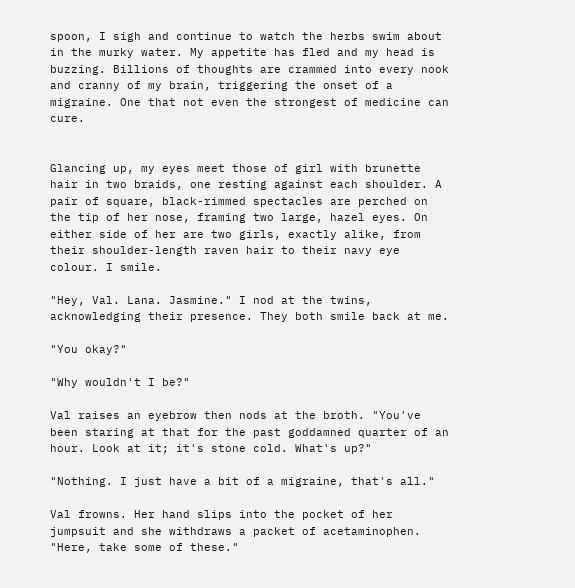spoon, I sigh and continue to watch the herbs swim about in the murky water. My appetite has fled and my head is buzzing. Billions of thoughts are crammed into every nook and cranny of my brain, triggering the onset of a migraine. One that not even the strongest of medicine can cure.


Glancing up, my eyes meet those of girl with brunette hair in two braids, one resting against each shoulder. A pair of square, black-rimmed spectacles are perched on the tip of her nose, framing two large, hazel eyes. On either side of her are two girls, exactly alike, from their shoulder-length raven hair to their navy eye colour. I smile.

"Hey, Val. Lana. Jasmine." I nod at the twins, acknowledging their presence. They both smile back at me.

"You okay?"

"Why wouldn't I be?"

Val raises an eyebrow then nods at the broth. "You've been staring at that for the past goddamned quarter of an hour. Look at it; it's stone cold. What's up?"

"Nothing. I just have a bit of a migraine, that's all."

Val frowns. Her hand slips into the pocket of her jumpsuit and she withdraws a packet of acetaminophen. "Here, take some of these."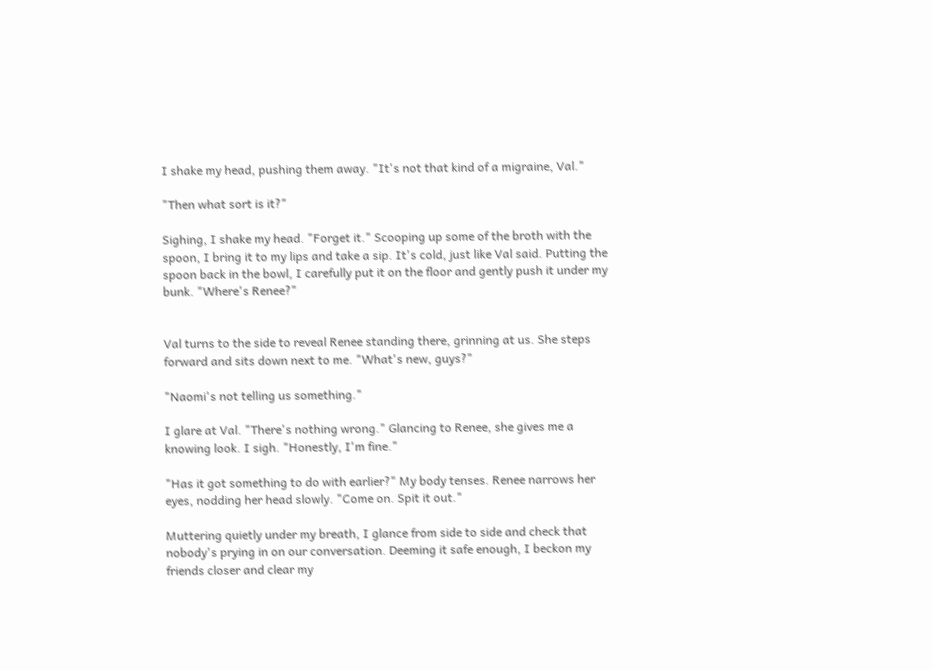I shake my head, pushing them away. "It's not that kind of a migraine, Val."

"Then what sort is it?"

Sighing, I shake my head. "Forget it." Scooping up some of the broth with the spoon, I bring it to my lips and take a sip. It's cold, just like Val said. Putting the spoon back in the bowl, I carefully put it on the floor and gently push it under my bunk. "Where's Renee?"


Val turns to the side to reveal Renee standing there, grinning at us. She steps forward and sits down next to me. "What's new, guys?"

"Naomi's not telling us something."

I glare at Val. "There's nothing wrong." Glancing to Renee, she gives me a knowing look. I sigh. "Honestly, I'm fine."

"Has it got something to do with earlier?" My body tenses. Renee narrows her eyes, nodding her head slowly. "Come on. Spit it out."

Muttering quietly under my breath, I glance from side to side and check that nobody's prying in on our conversation. Deeming it safe enough, I beckon my friends closer and clear my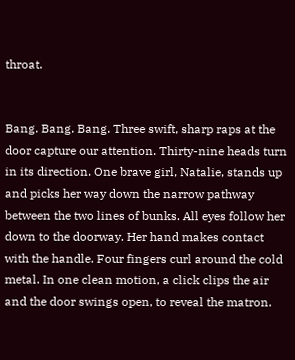throat.


Bang. Bang. Bang. Three swift, sharp raps at the door capture our attention. Thirty-nine heads turn in its direction. One brave girl, Natalie, stands up and picks her way down the narrow pathway between the two lines of bunks. All eyes follow her down to the doorway. Her hand makes contact with the handle. Four fingers curl around the cold metal. In one clean motion, a click clips the air and the door swings open, to reveal the matron.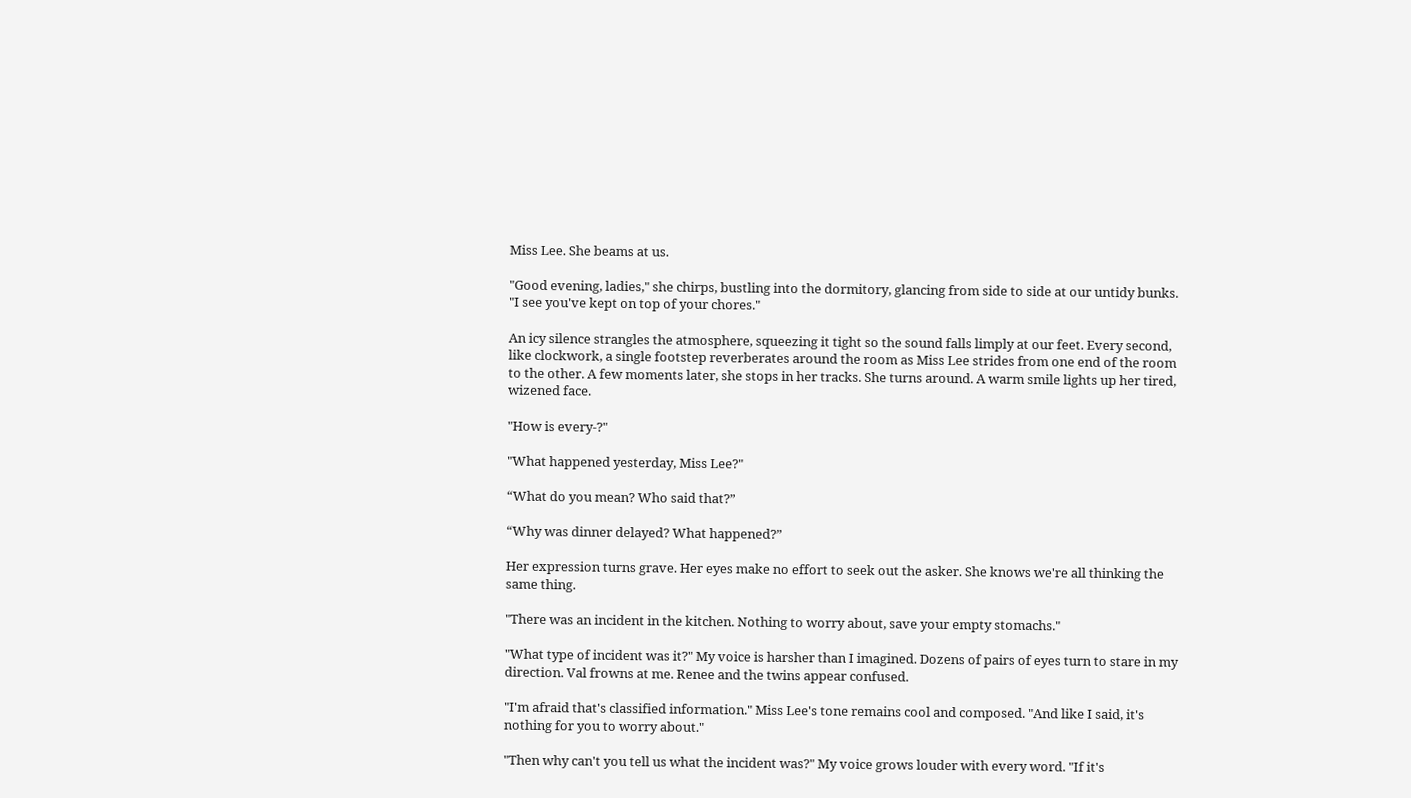Miss Lee. She beams at us.

"Good evening, ladies," she chirps, bustling into the dormitory, glancing from side to side at our untidy bunks. "I see you've kept on top of your chores."

An icy silence strangles the atmosphere, squeezing it tight so the sound falls limply at our feet. Every second, like clockwork, a single footstep reverberates around the room as Miss Lee strides from one end of the room to the other. A few moments later, she stops in her tracks. She turns around. A warm smile lights up her tired, wizened face.

"How is every-?"

"What happened yesterday, Miss Lee?"

“What do you mean? Who said that?”

“Why was dinner delayed? What happened?”

Her expression turns grave. Her eyes make no effort to seek out the asker. She knows we're all thinking the same thing.

"There was an incident in the kitchen. Nothing to worry about, save your empty stomachs."

"What type of incident was it?" My voice is harsher than I imagined. Dozens of pairs of eyes turn to stare in my direction. Val frowns at me. Renee and the twins appear confused.

"I'm afraid that's classified information." Miss Lee's tone remains cool and composed. "And like I said, it's nothing for you to worry about."

"Then why can't you tell us what the incident was?" My voice grows louder with every word. "If it's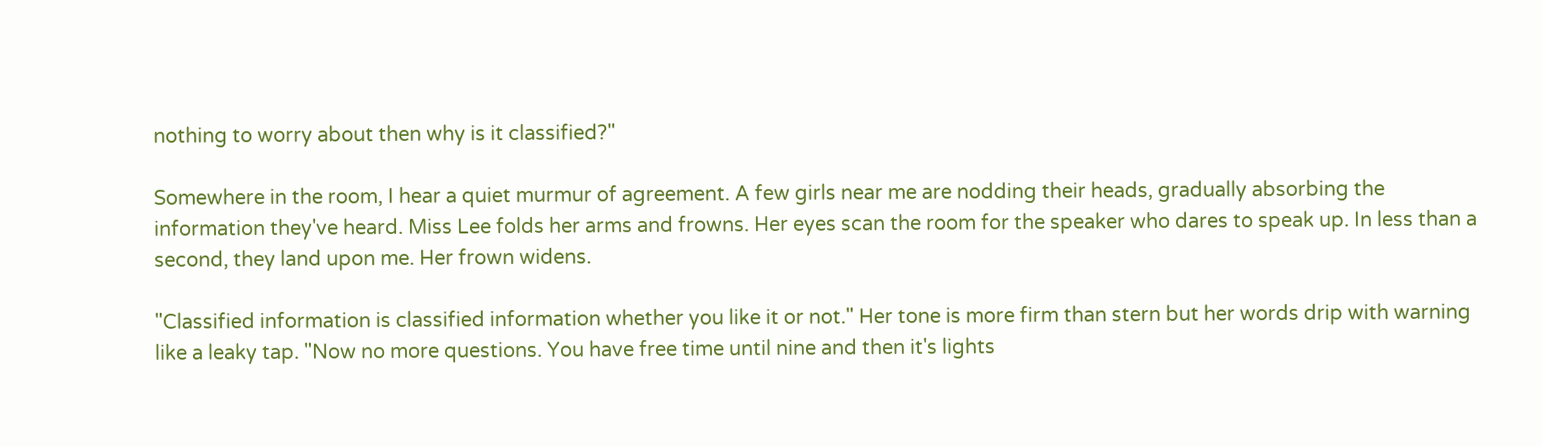nothing to worry about then why is it classified?"

Somewhere in the room, I hear a quiet murmur of agreement. A few girls near me are nodding their heads, gradually absorbing the information they've heard. Miss Lee folds her arms and frowns. Her eyes scan the room for the speaker who dares to speak up. In less than a second, they land upon me. Her frown widens.

"Classified information is classified information whether you like it or not." Her tone is more firm than stern but her words drip with warning like a leaky tap. "Now no more questions. You have free time until nine and then it's lights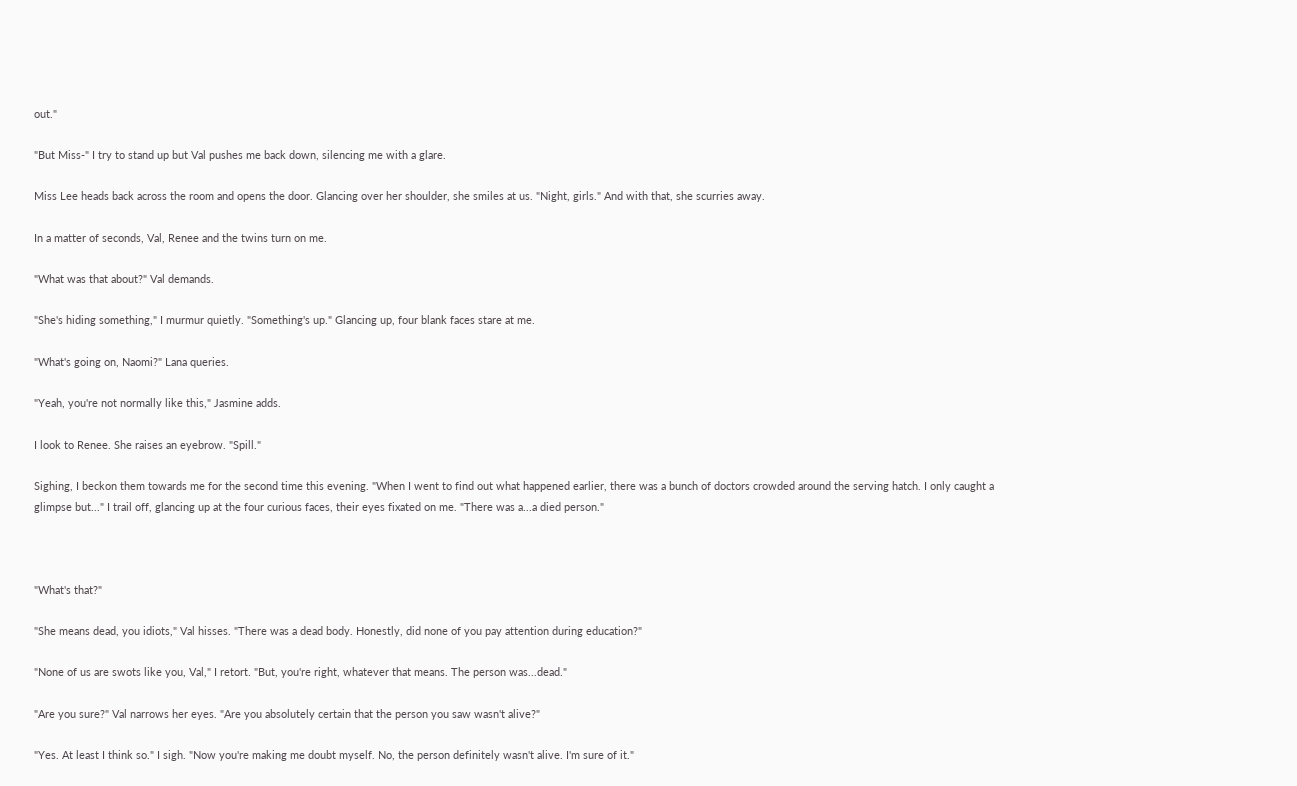out."

"But Miss-" I try to stand up but Val pushes me back down, silencing me with a glare.

Miss Lee heads back across the room and opens the door. Glancing over her shoulder, she smiles at us. "Night, girls." And with that, she scurries away.

In a matter of seconds, Val, Renee and the twins turn on me.

"What was that about?" Val demands.

"She's hiding something," I murmur quietly. "Something's up." Glancing up, four blank faces stare at me.

"What's going on, Naomi?" Lana queries.

"Yeah, you're not normally like this," Jasmine adds.

I look to Renee. She raises an eyebrow. "Spill."

Sighing, I beckon them towards me for the second time this evening. "When I went to find out what happened earlier, there was a bunch of doctors crowded around the serving hatch. I only caught a glimpse but..." I trail off, glancing up at the four curious faces, their eyes fixated on me. "There was a...a died person."



"What's that?"

"She means dead, you idiots," Val hisses. "There was a dead body. Honestly, did none of you pay attention during education?"

"None of us are swots like you, Val," I retort. "But, you're right, whatever that means. The person was...dead."

"Are you sure?" Val narrows her eyes. "Are you absolutely certain that the person you saw wasn't alive?"

"Yes. At least I think so." I sigh. "Now you're making me doubt myself. No, the person definitely wasn't alive. I'm sure of it."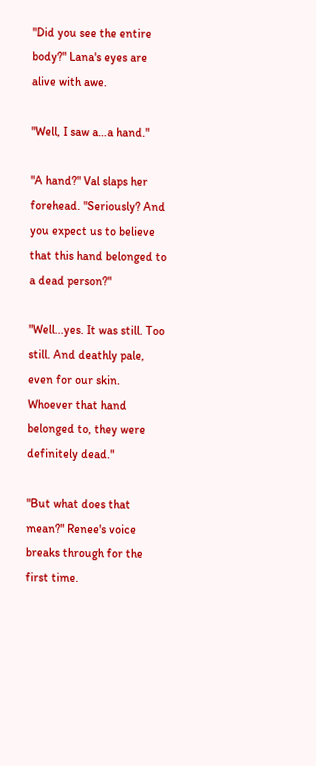"Did you see the entire body?" Lana's eyes are alive with awe.

"Well, I saw a…a hand."

"A hand?" Val slaps her forehead. "Seriously? And you expect us to believe that this hand belonged to a dead person?"

"Well...yes. It was still. Too still. And deathly pale, even for our skin. Whoever that hand belonged to, they were definitely dead."

"But what does that mean?" Renee's voice breaks through for the first time.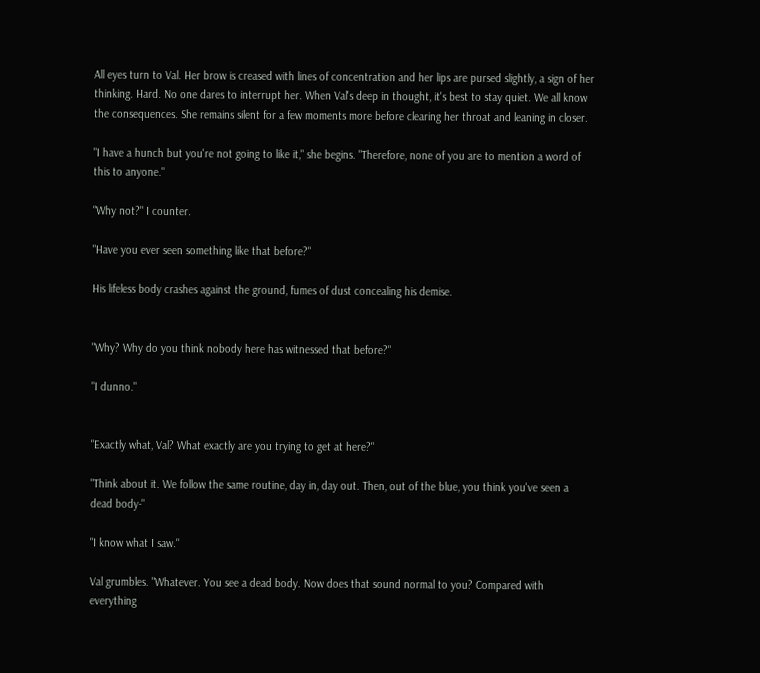All eyes turn to Val. Her brow is creased with lines of concentration and her lips are pursed slightly, a sign of her thinking. Hard. No one dares to interrupt her. When Val's deep in thought, it's best to stay quiet. We all know the consequences. She remains silent for a few moments more before clearing her throat and leaning in closer.

"I have a hunch but you're not going to like it," she begins. "Therefore, none of you are to mention a word of this to anyone."

"Why not?" I counter.

"Have you ever seen something like that before?"

His lifeless body crashes against the ground, fumes of dust concealing his demise.


"Why? Why do you think nobody here has witnessed that before?"

"I dunno."


"Exactly what, Val? What exactly are you trying to get at here?"

"Think about it. We follow the same routine, day in, day out. Then, out of the blue, you think you've seen a dead body-"

"I know what I saw."

Val grumbles. "Whatever. You see a dead body. Now does that sound normal to you? Compared with everything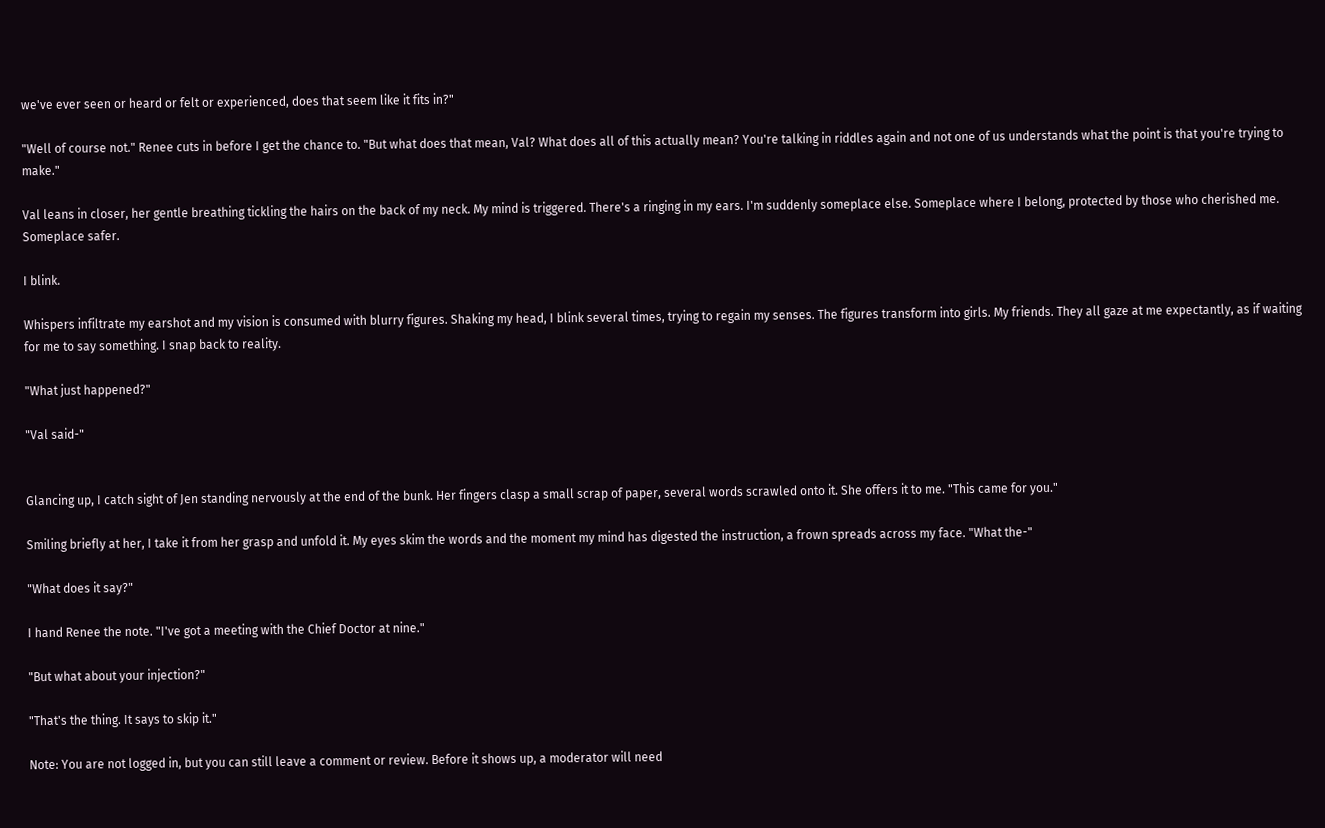we've ever seen or heard or felt or experienced, does that seem like it fits in?"

"Well of course not." Renee cuts in before I get the chance to. "But what does that mean, Val? What does all of this actually mean? You're talking in riddles again and not one of us understands what the point is that you're trying to make."

Val leans in closer, her gentle breathing tickling the hairs on the back of my neck. My mind is triggered. There's a ringing in my ears. I'm suddenly someplace else. Someplace where I belong, protected by those who cherished me. Someplace safer.

I blink.

Whispers infiltrate my earshot and my vision is consumed with blurry figures. Shaking my head, I blink several times, trying to regain my senses. The figures transform into girls. My friends. They all gaze at me expectantly, as if waiting for me to say something. I snap back to reality.

"What just happened?"

"Val said-"


Glancing up, I catch sight of Jen standing nervously at the end of the bunk. Her fingers clasp a small scrap of paper, several words scrawled onto it. She offers it to me. "This came for you."

Smiling briefly at her, I take it from her grasp and unfold it. My eyes skim the words and the moment my mind has digested the instruction, a frown spreads across my face. "What the-"

"What does it say?"

I hand Renee the note. "I've got a meeting with the Chief Doctor at nine."

"But what about your injection?"

"That's the thing. It says to skip it."

Note: You are not logged in, but you can still leave a comment or review. Before it shows up, a moderator will need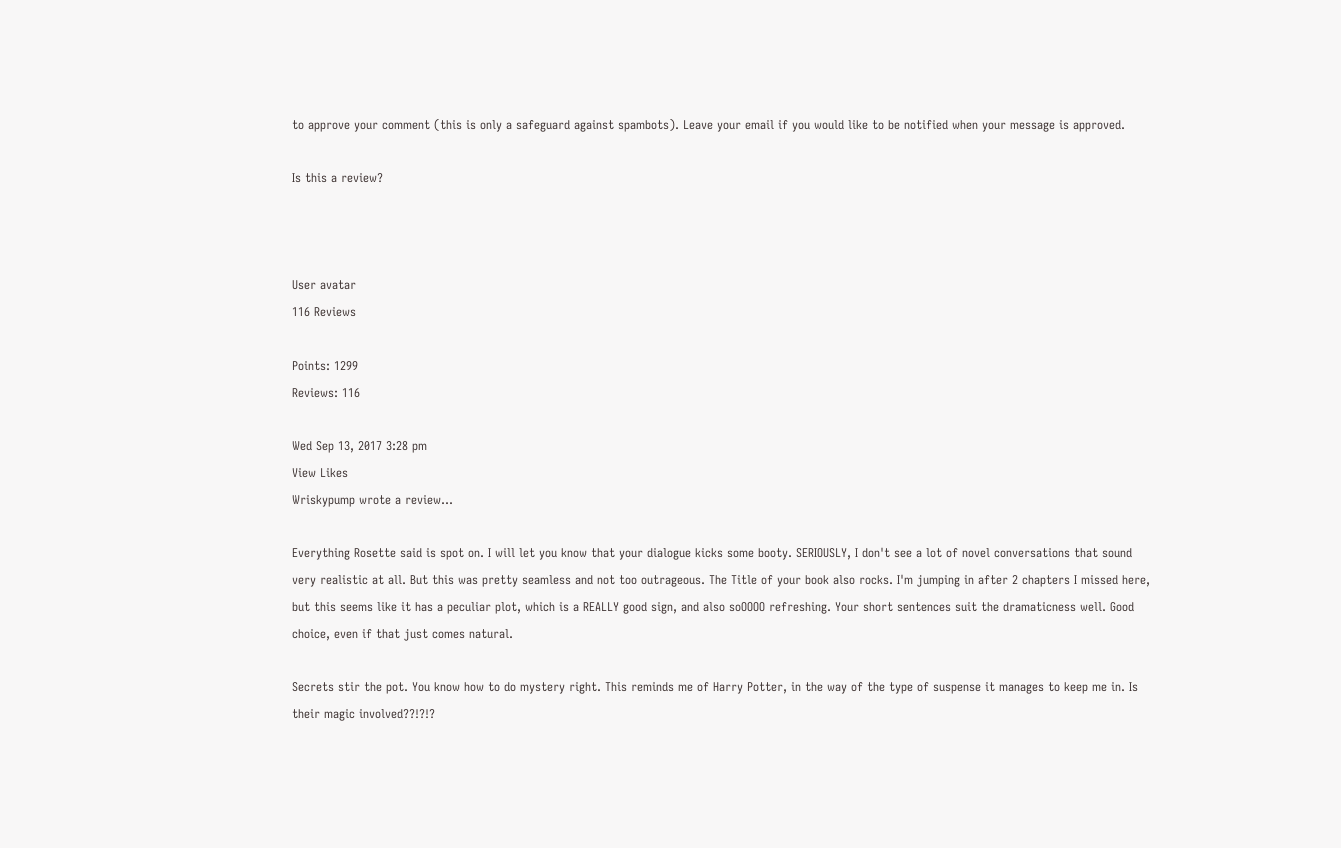to approve your comment (this is only a safeguard against spambots). Leave your email if you would like to be notified when your message is approved.

Is this a review?



User avatar
116 Reviews

Points: 1299
Reviews: 116

Wed Sep 13, 2017 3:28 pm
View Likes
Wriskypump wrote a review...

Everything Rosette said is spot on. I will let you know that your dialogue kicks some booty. SERIOUSLY, I don't see a lot of novel conversations that sound very realistic at all. But this was pretty seamless and not too outrageous. The Title of your book also rocks. I'm jumping in after 2 chapters I missed here, but this seems like it has a peculiar plot, which is a REALLY good sign, and also soOOOO refreshing. Your short sentences suit the dramaticness well. Good choice, even if that just comes natural.

Secrets stir the pot. You know how to do mystery right. This reminds me of Harry Potter, in the way of the type of suspense it manages to keep me in. Is their magic involved??!?!?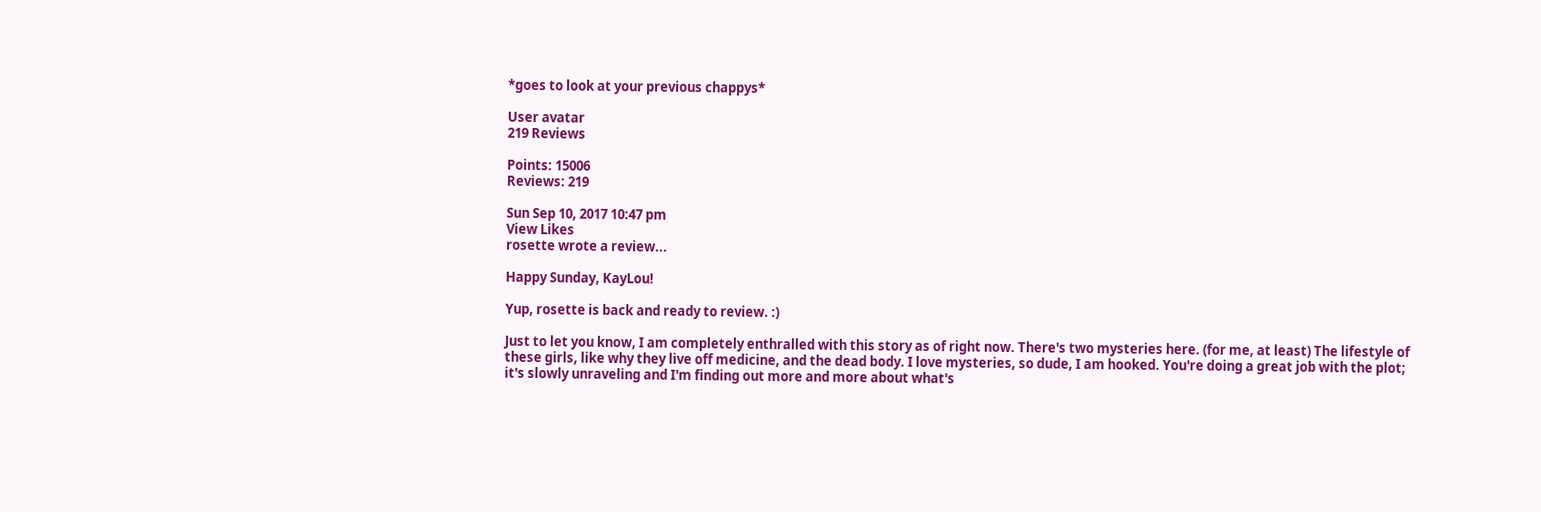*goes to look at your previous chappys*

User avatar
219 Reviews

Points: 15006
Reviews: 219

Sun Sep 10, 2017 10:47 pm
View Likes
rosette wrote a review...

Happy Sunday, KayLou!

Yup, rosette is back and ready to review. :)

Just to let you know, I am completely enthralled with this story as of right now. There's two mysteries here. (for me, at least) The lifestyle of these girls, like why they live off medicine, and the dead body. I love mysteries, so dude, I am hooked. You're doing a great job with the plot; it's slowly unraveling and I'm finding out more and more about what's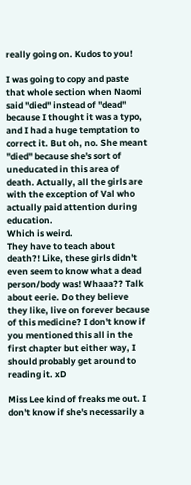really going on. Kudos to you!

I was going to copy and paste that whole section when Naomi said "died" instead of "dead" because I thought it was a typo, and I had a huge temptation to correct it. But oh, no. She meant "died" because she's sort of uneducated in this area of death. Actually, all the girls are with the exception of Val who actually paid attention during education.
Which is weird.
They have to teach about death?! Like, these girls didn't even seem to know what a dead person/body was! Whaaa?? Talk about eerie. Do they believe they like, live on forever because of this medicine? I don't know if you mentioned this all in the first chapter but either way, I should probably get around to reading it. xD

Miss Lee kind of freaks me out. I don't know if she's necessarily a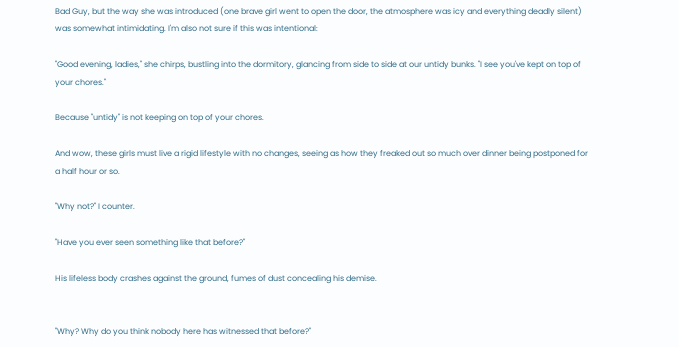Bad Guy, but the way she was introduced (one brave girl went to open the door, the atmosphere was icy and everything deadly silent) was somewhat intimidating. I'm also not sure if this was intentional:

"Good evening, ladies," she chirps, bustling into the dormitory, glancing from side to side at our untidy bunks. "I see you've kept on top of your chores."

Because "untidy" is not keeping on top of your chores.

And wow, these girls must live a rigid lifestyle with no changes, seeing as how they freaked out so much over dinner being postponed for a half hour or so.

"Why not?" I counter.

"Have you ever seen something like that before?"

His lifeless body crashes against the ground, fumes of dust concealing his demise.


"Why? Why do you think nobody here has witnessed that before?"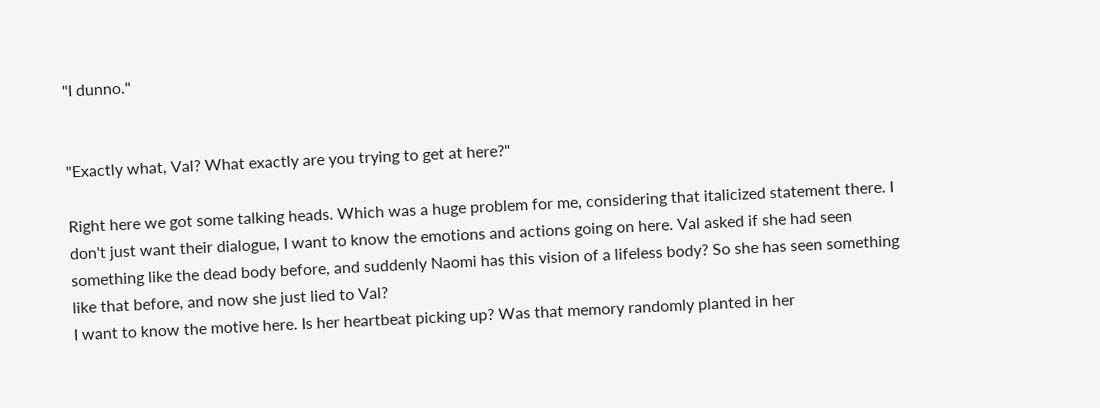"I dunno."


"Exactly what, Val? What exactly are you trying to get at here?"

Right here we got some talking heads. Which was a huge problem for me, considering that italicized statement there. I don't just want their dialogue, I want to know the emotions and actions going on here. Val asked if she had seen something like the dead body before, and suddenly Naomi has this vision of a lifeless body? So she has seen something like that before, and now she just lied to Val?
I want to know the motive here. Is her heartbeat picking up? Was that memory randomly planted in her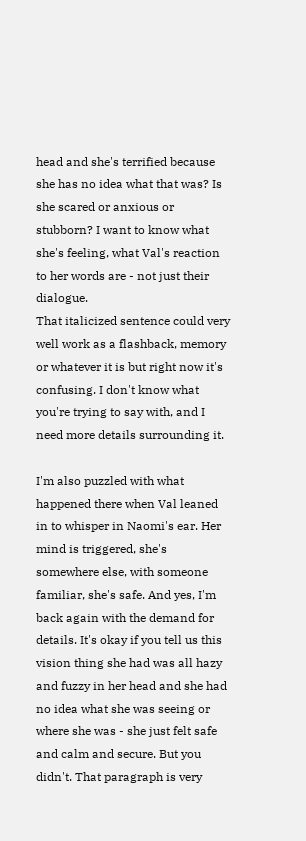head and she's terrified because she has no idea what that was? Is she scared or anxious or stubborn? I want to know what she's feeling, what Val's reaction to her words are - not just their dialogue.
That italicized sentence could very well work as a flashback, memory or whatever it is but right now it's confusing. I don't know what you're trying to say with, and I need more details surrounding it.

I'm also puzzled with what happened there when Val leaned in to whisper in Naomi's ear. Her mind is triggered, she's somewhere else, with someone familiar, she's safe. And yes, I'm back again with the demand for details. It's okay if you tell us this vision thing she had was all hazy and fuzzy in her head and she had no idea what she was seeing or where she was - she just felt safe and calm and secure. But you didn't. That paragraph is very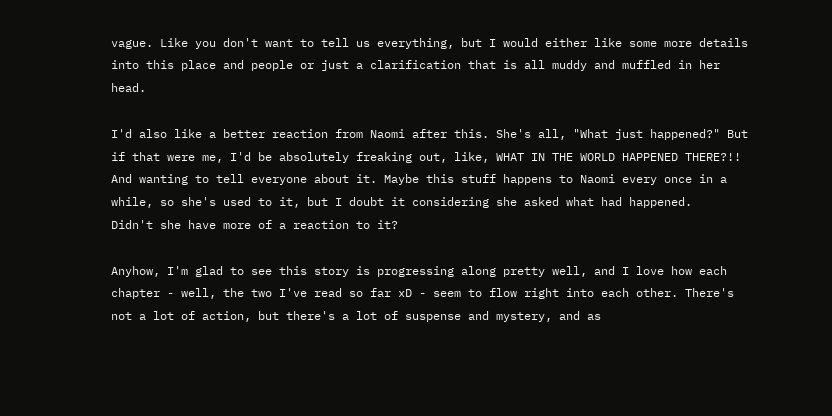vague. Like you don't want to tell us everything, but I would either like some more details into this place and people or just a clarification that is all muddy and muffled in her head.

I'd also like a better reaction from Naomi after this. She's all, "What just happened?" But if that were me, I'd be absolutely freaking out, like, WHAT IN THE WORLD HAPPENED THERE?!! And wanting to tell everyone about it. Maybe this stuff happens to Naomi every once in a while, so she's used to it, but I doubt it considering she asked what had happened.
Didn't she have more of a reaction to it?

Anyhow, I'm glad to see this story is progressing along pretty well, and I love how each chapter - well, the two I've read so far xD - seem to flow right into each other. There's not a lot of action, but there's a lot of suspense and mystery, and as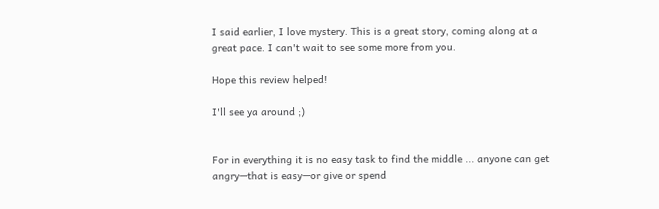I said earlier, I love mystery. This is a great story, coming along at a great pace. I can't wait to see some more from you.

Hope this review helped!

I'll see ya around ;)


For in everything it is no easy task to find the middle ... anyone can get angry—that is easy—or give or spend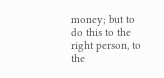money; but to do this to the right person, to the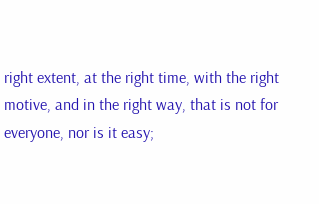right extent, at the right time, with the right motive, and in the right way, that is not for everyone, nor is it easy;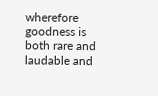wherefore goodness is both rare and laudable and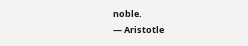noble.
— Aristotle